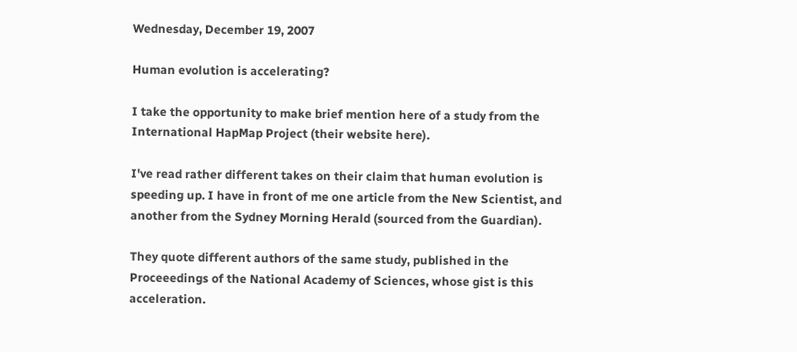Wednesday, December 19, 2007

Human evolution is accelerating?

I take the opportunity to make brief mention here of a study from the International HapMap Project (their website here).

I've read rather different takes on their claim that human evolution is speeding up. I have in front of me one article from the New Scientist, and another from the Sydney Morning Herald (sourced from the Guardian).

They quote different authors of the same study, published in the Proceeedings of the National Academy of Sciences, whose gist is this acceleration.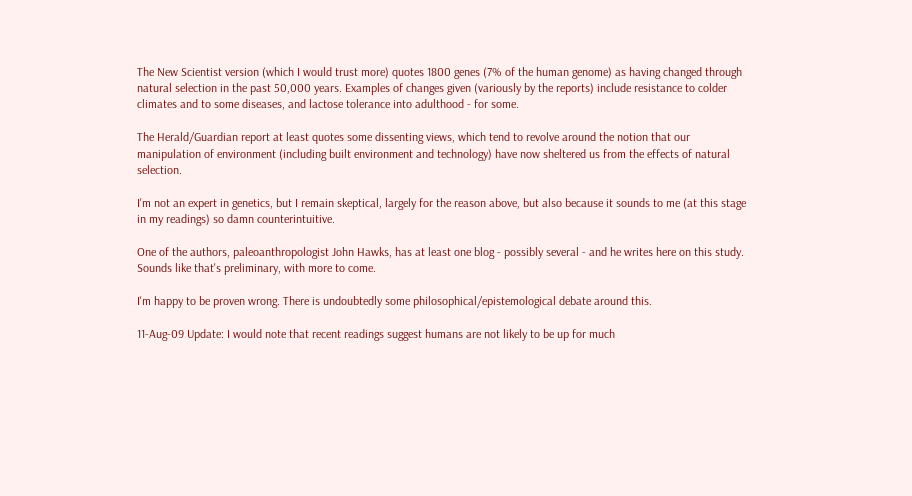The New Scientist version (which I would trust more) quotes 1800 genes (7% of the human genome) as having changed through natural selection in the past 50,000 years. Examples of changes given (variously by the reports) include resistance to colder climates and to some diseases, and lactose tolerance into adulthood - for some.

The Herald/Guardian report at least quotes some dissenting views, which tend to revolve around the notion that our manipulation of environment (including built environment and technology) have now sheltered us from the effects of natural selection.

I'm not an expert in genetics, but I remain skeptical, largely for the reason above, but also because it sounds to me (at this stage in my readings) so damn counterintuitive.

One of the authors, paleoanthropologist John Hawks, has at least one blog - possibly several - and he writes here on this study. Sounds like that's preliminary, with more to come.

I'm happy to be proven wrong. There is undoubtedly some philosophical/epistemological debate around this.

11-Aug-09 Update: I would note that recent readings suggest humans are not likely to be up for much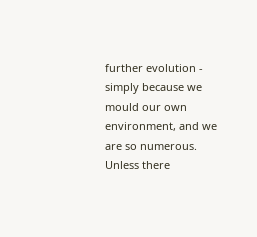further evolution - simply because we mould our own environment, and we are so numerous. Unless there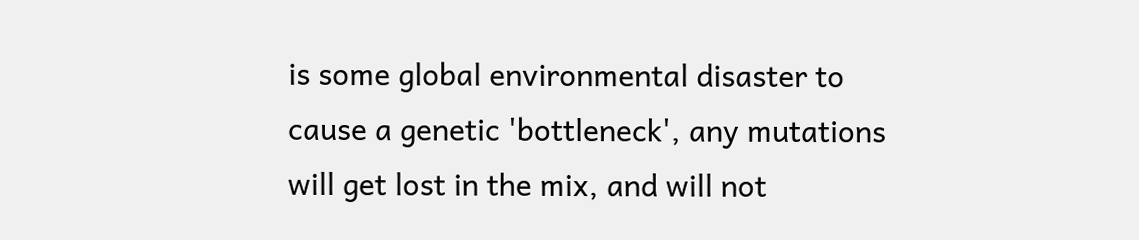is some global environmental disaster to cause a genetic 'bottleneck', any mutations will get lost in the mix, and will not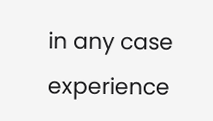in any case experience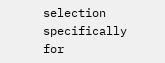selection specifically for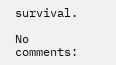survival.

No comments: